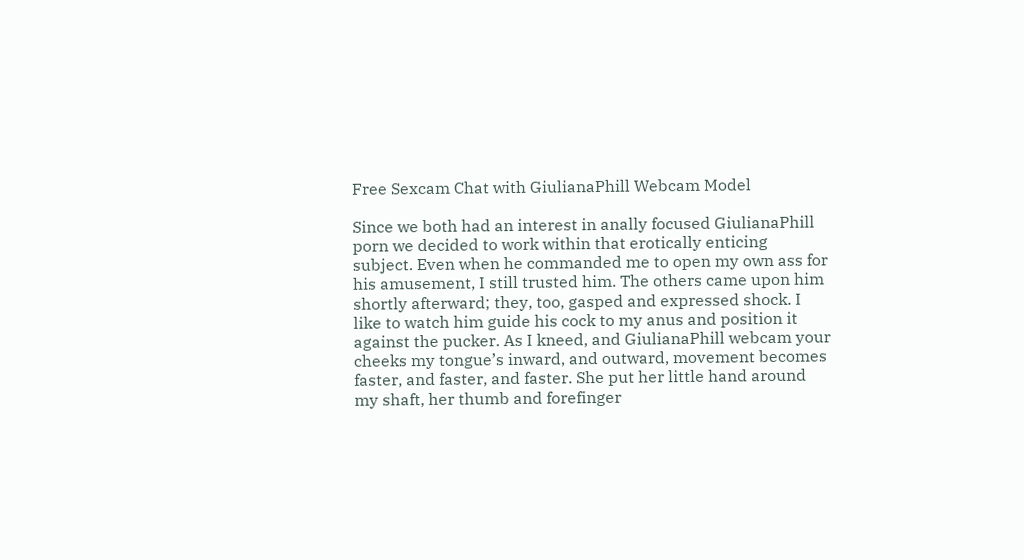Free Sexcam Chat with GiulianaPhill Webcam Model

Since we both had an interest in anally focused GiulianaPhill porn we decided to work within that erotically enticing subject. Even when he commanded me to open my own ass for his amusement, I still trusted him. The others came upon him shortly afterward; they, too, gasped and expressed shock. I like to watch him guide his cock to my anus and position it against the pucker. As I kneed, and GiulianaPhill webcam your cheeks my tongue’s inward, and outward, movement becomes faster, and faster, and faster. She put her little hand around my shaft, her thumb and forefinger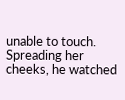unable to touch. Spreading her cheeks, he watched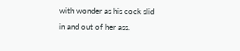with wonder as his cock slid in and out of her ass.